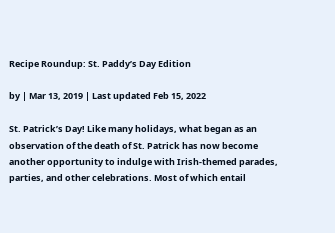Recipe Roundup: St. Paddy’s Day Edition

by | Mar 13, 2019 | Last updated Feb 15, 2022

St. Patrick’s Day! Like many holidays, what began as an observation of the death of St. Patrick has now become another opportunity to indulge with Irish-themed parades, parties, and other celebrations. Most of which entail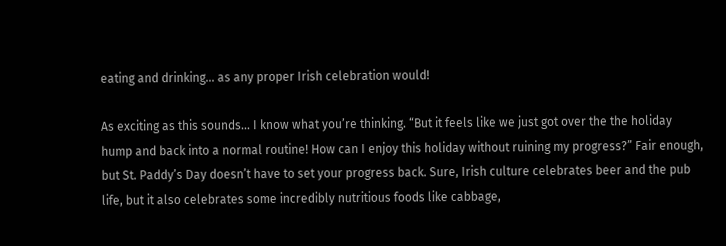eating and drinking… as any proper Irish celebration would!

As exciting as this sounds… I know what you’re thinking. “But it feels like we just got over the the holiday hump and back into a normal routine! How can I enjoy this holiday without ruining my progress?” Fair enough, but St. Paddy’s Day doesn’t have to set your progress back. Sure, Irish culture celebrates beer and the pub life, but it also celebrates some incredibly nutritious foods like cabbage,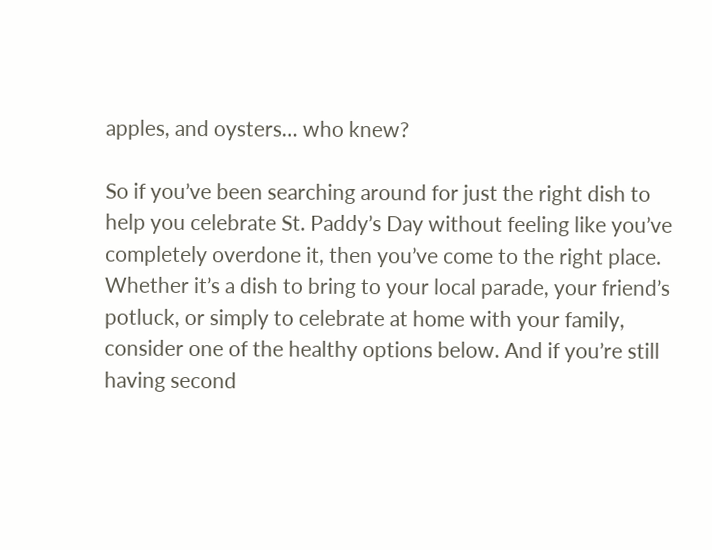apples, and oysters… who knew?

So if you’ve been searching around for just the right dish to help you celebrate St. Paddy’s Day without feeling like you’ve completely overdone it, then you’ve come to the right place. Whether it’s a dish to bring to your local parade, your friend’s potluck, or simply to celebrate at home with your family, consider one of the healthy options below. And if you’re still having second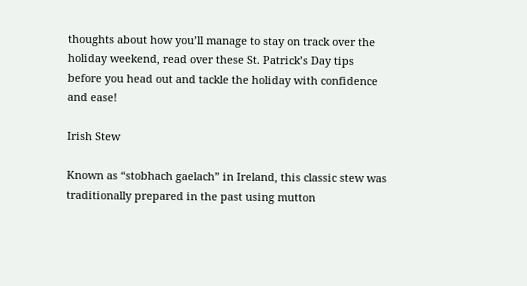thoughts about how you’ll manage to stay on track over the holiday weekend, read over these St. Patrick’s Day tips before you head out and tackle the holiday with confidence and ease!

Irish Stew

Known as “stobhach gaelach” in Ireland, this classic stew was traditionally prepared in the past using mutton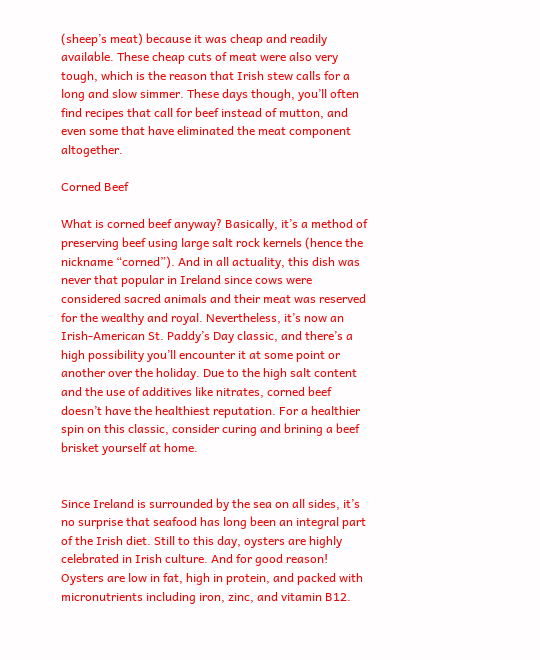(sheep’s meat) because it was cheap and readily available. These cheap cuts of meat were also very tough, which is the reason that Irish stew calls for a long and slow simmer. These days though, you’ll often find recipes that call for beef instead of mutton, and even some that have eliminated the meat component altogether.

Corned Beef

What is corned beef anyway? Basically, it’s a method of preserving beef using large salt rock kernels (hence the nickname “corned”). And in all actuality, this dish was never that popular in Ireland since cows were considered sacred animals and their meat was reserved for the wealthy and royal. Nevertheless, it’s now an Irish-American St. Paddy’s Day classic, and there’s a high possibility you’ll encounter it at some point or another over the holiday. Due to the high salt content and the use of additives like nitrates, corned beef doesn’t have the healthiest reputation. For a healthier spin on this classic, consider curing and brining a beef brisket yourself at home.


Since Ireland is surrounded by the sea on all sides, it’s no surprise that seafood has long been an integral part of the Irish diet. Still to this day, oysters are highly celebrated in Irish culture. And for good reason! Oysters are low in fat, high in protein, and packed with micronutrients including iron, zinc, and vitamin B12.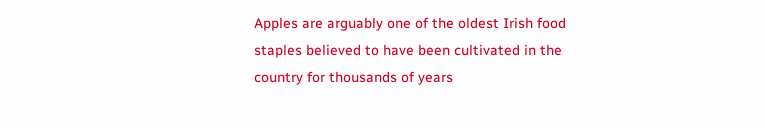Apples are arguably one of the oldest Irish food staples believed to have been cultivated in the country for thousands of years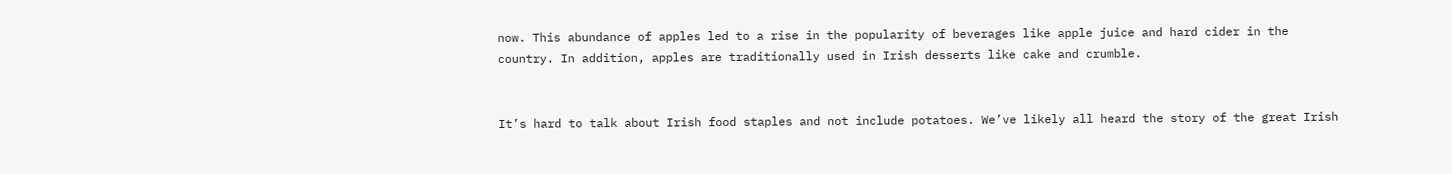now. This abundance of apples led to a rise in the popularity of beverages like apple juice and hard cider in the country. In addition, apples are traditionally used in Irish desserts like cake and crumble.


It’s hard to talk about Irish food staples and not include potatoes. We’ve likely all heard the story of the great Irish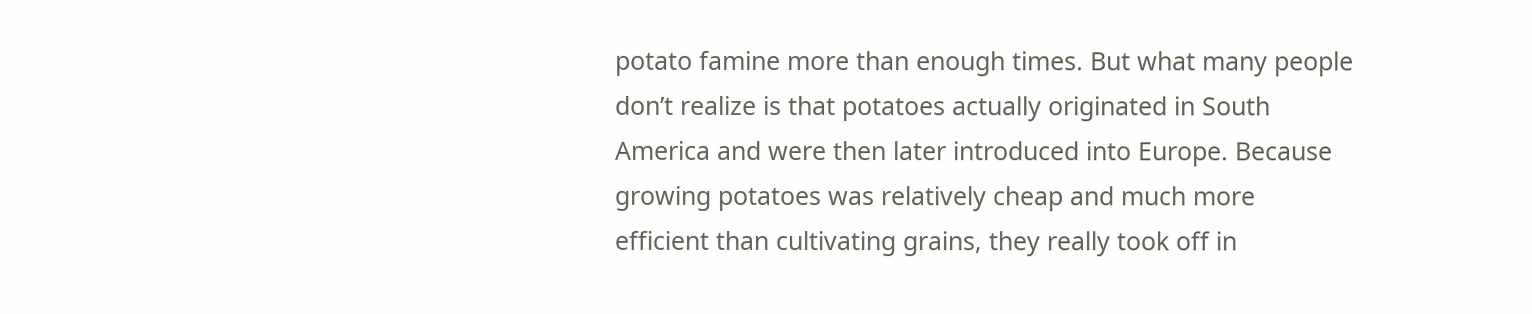potato famine more than enough times. But what many people don’t realize is that potatoes actually originated in South America and were then later introduced into Europe. Because growing potatoes was relatively cheap and much more efficient than cultivating grains, they really took off in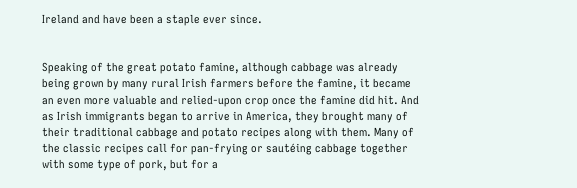Ireland and have been a staple ever since.


Speaking of the great potato famine, although cabbage was already being grown by many rural Irish farmers before the famine, it became an even more valuable and relied-upon crop once the famine did hit. And as Irish immigrants began to arrive in America, they brought many of their traditional cabbage and potato recipes along with them. Many of the classic recipes call for pan-frying or sautéing cabbage together with some type of pork, but for a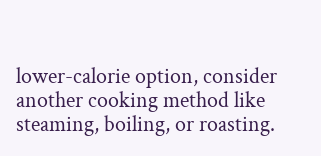lower-calorie option, consider another cooking method like steaming, boiling, or roasting.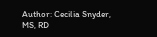Author: Cecilia Snyder, MS, RD